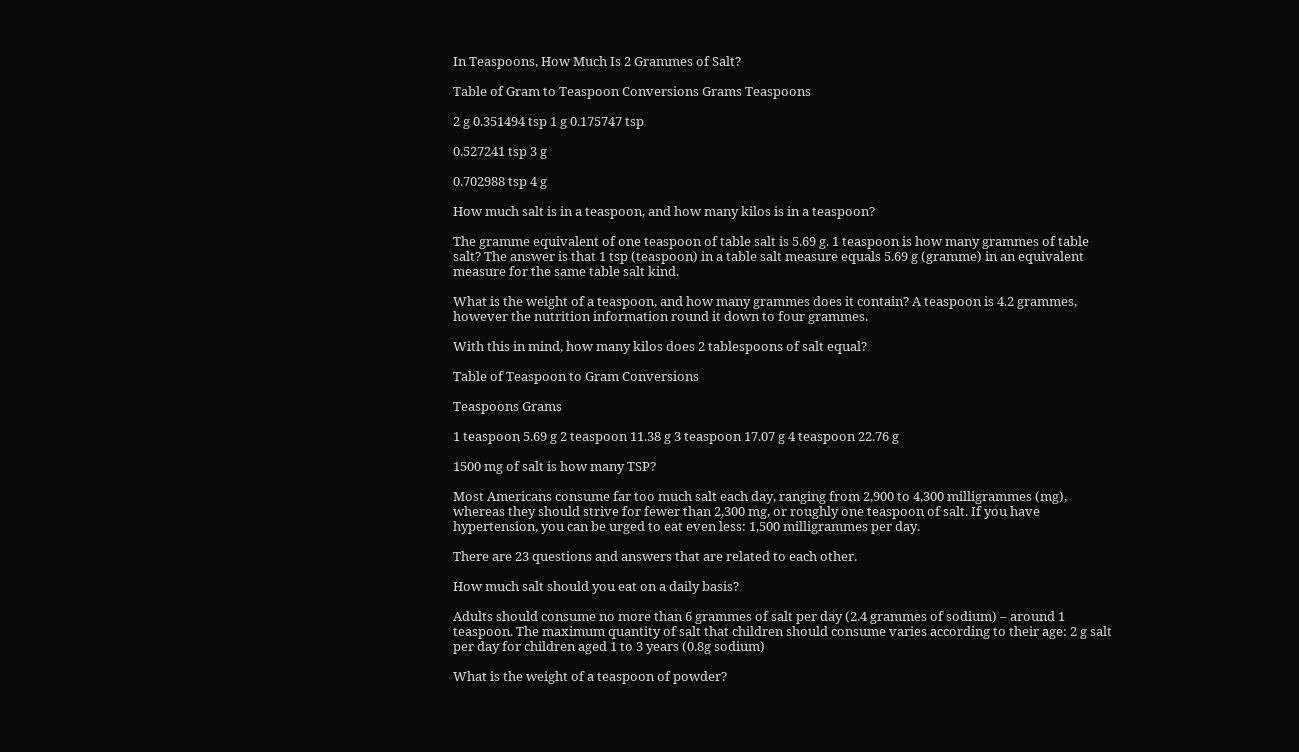In Teaspoons, How Much Is 2 Grammes of Salt?

Table of Gram to Teaspoon Conversions Grams Teaspoons

2 g 0.351494 tsp 1 g 0.175747 tsp

0.527241 tsp 3 g

0.702988 tsp 4 g

How much salt is in a teaspoon, and how many kilos is in a teaspoon?

The gramme equivalent of one teaspoon of table salt is 5.69 g. 1 teaspoon is how many grammes of table salt? The answer is that 1 tsp (teaspoon) in a table salt measure equals 5.69 g (gramme) in an equivalent measure for the same table salt kind.

What is the weight of a teaspoon, and how many grammes does it contain? A teaspoon is 4.2 grammes, however the nutrition information round it down to four grammes.

With this in mind, how many kilos does 2 tablespoons of salt equal?

Table of Teaspoon to Gram Conversions

Teaspoons Grams

1 teaspoon 5.69 g 2 teaspoon 11.38 g 3 teaspoon 17.07 g 4 teaspoon 22.76 g

1500 mg of salt is how many TSP?

Most Americans consume far too much salt each day, ranging from 2,900 to 4,300 milligrammes (mg), whereas they should strive for fewer than 2,300 mg, or roughly one teaspoon of salt. If you have hypertension, you can be urged to eat even less: 1,500 milligrammes per day.

There are 23 questions and answers that are related to each other.

How much salt should you eat on a daily basis?

Adults should consume no more than 6 grammes of salt per day (2.4 grammes of sodium) – around 1 teaspoon. The maximum quantity of salt that children should consume varies according to their age: 2 g salt per day for children aged 1 to 3 years (0.8g sodium)

What is the weight of a teaspoon of powder?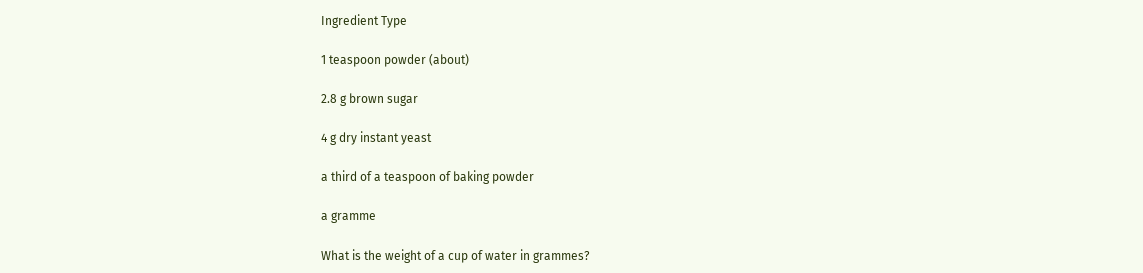Ingredient Type

1 teaspoon powder (about)

2.8 g brown sugar

4 g dry instant yeast

a third of a teaspoon of baking powder

a gramme

What is the weight of a cup of water in grammes?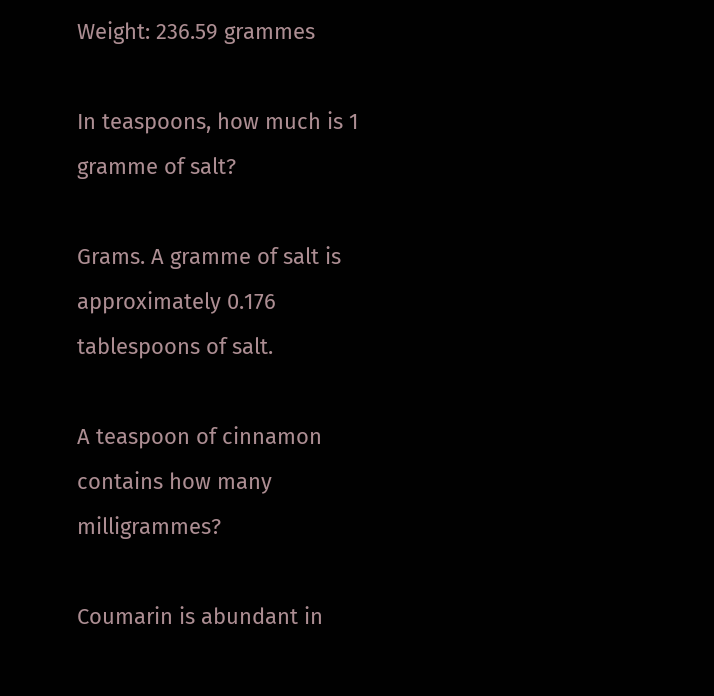Weight: 236.59 grammes

In teaspoons, how much is 1 gramme of salt?

Grams. A gramme of salt is approximately 0.176 tablespoons of salt.

A teaspoon of cinnamon contains how many milligrammes?

Coumarin is abundant in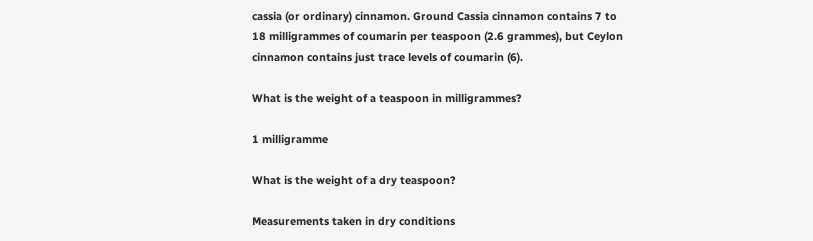cassia (or ordinary) cinnamon. Ground Cassia cinnamon contains 7 to 18 milligrammes of coumarin per teaspoon (2.6 grammes), but Ceylon cinnamon contains just trace levels of coumarin (6).

What is the weight of a teaspoon in milligrammes?

1 milligramme

What is the weight of a dry teaspoon?

Measurements taken in dry conditions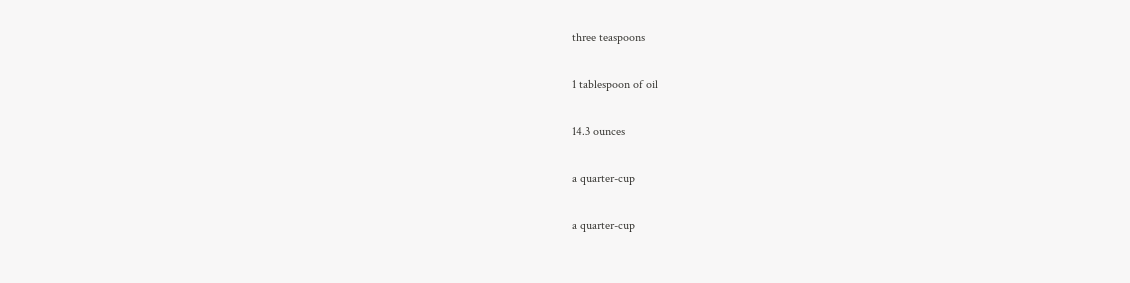three teaspoons

1 tablespoon of oil

14.3 ounces

a quarter-cup

a quarter-cup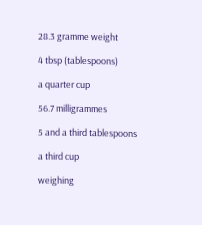28.3 gramme weight

4 tbsp (tablespoons)

a quarter cup

56.7 milligrammes

5 and a third tablespoons

a third cup

weighing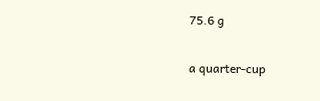75.6 g

a quarter-cup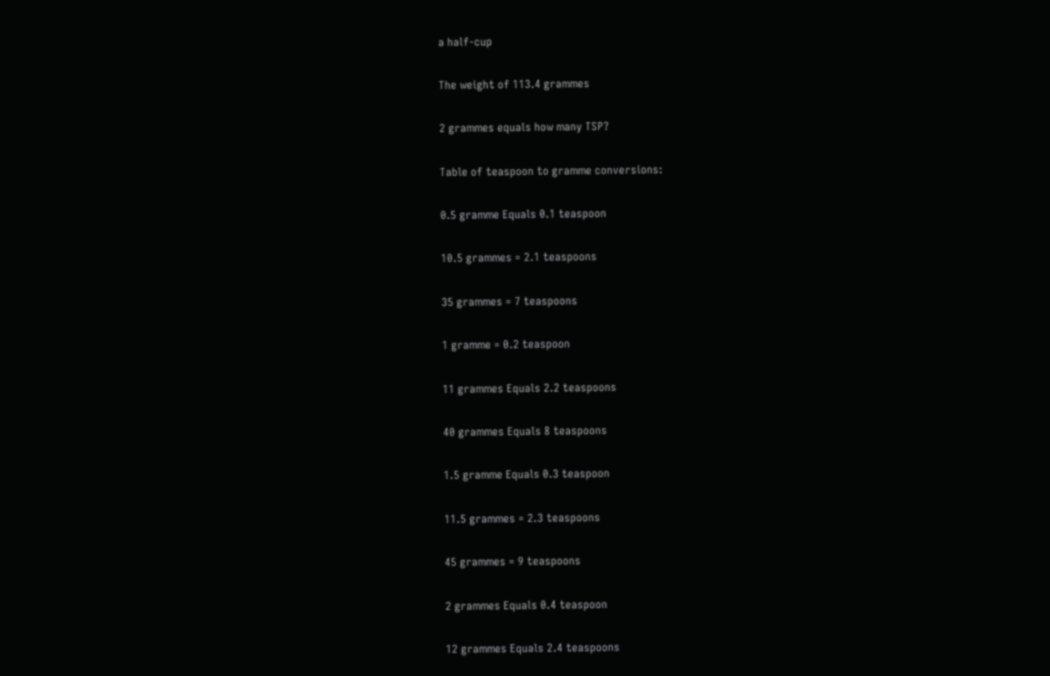a half-cup

The weight of 113.4 grammes

2 grammes equals how many TSP?

Table of teaspoon to gramme conversions:

0.5 gramme Equals 0.1 teaspoon

10.5 grammes = 2.1 teaspoons

35 grammes = 7 teaspoons

1 gramme = 0.2 teaspoon

11 grammes Equals 2.2 teaspoons

40 grammes Equals 8 teaspoons

1.5 gramme Equals 0.3 teaspoon

11.5 grammes = 2.3 teaspoons

45 grammes = 9 teaspoons

2 grammes Equals 0.4 teaspoon

12 grammes Equals 2.4 teaspoons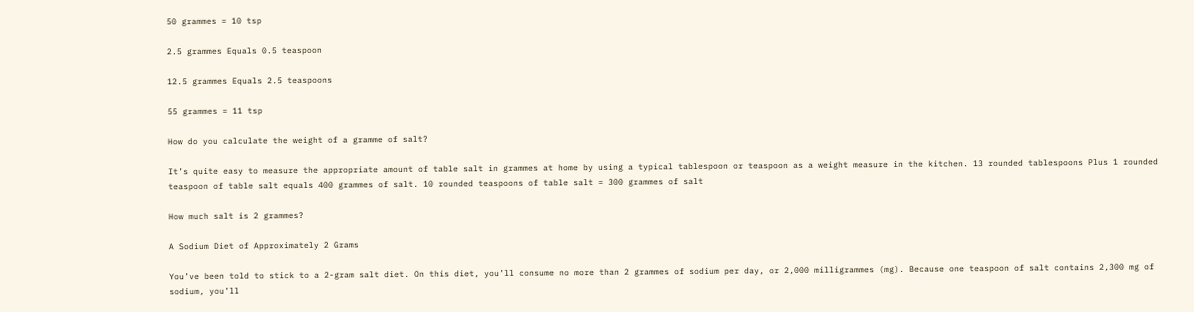50 grammes = 10 tsp

2.5 grammes Equals 0.5 teaspoon

12.5 grammes Equals 2.5 teaspoons

55 grammes = 11 tsp

How do you calculate the weight of a gramme of salt?

It’s quite easy to measure the appropriate amount of table salt in grammes at home by using a typical tablespoon or teaspoon as a weight measure in the kitchen. 13 rounded tablespoons Plus 1 rounded teaspoon of table salt equals 400 grammes of salt. 10 rounded teaspoons of table salt = 300 grammes of salt

How much salt is 2 grammes?

A Sodium Diet of Approximately 2 Grams

You’ve been told to stick to a 2-gram salt diet. On this diet, you’ll consume no more than 2 grammes of sodium per day, or 2,000 milligrammes (mg). Because one teaspoon of salt contains 2,300 mg of sodium, you’ll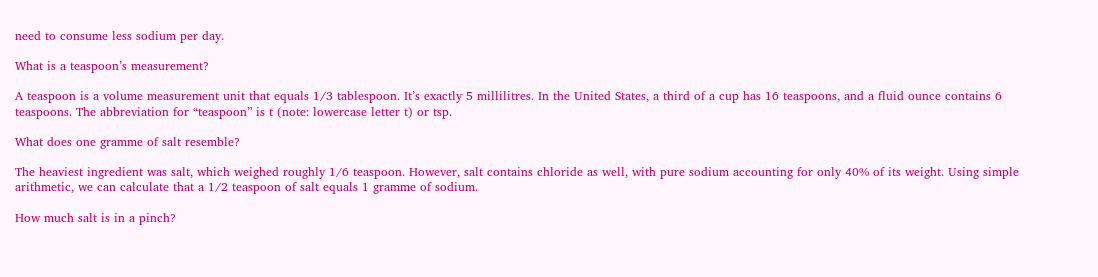need to consume less sodium per day.

What is a teaspoon’s measurement?

A teaspoon is a volume measurement unit that equals 1/3 tablespoon. It’s exactly 5 millilitres. In the United States, a third of a cup has 16 teaspoons, and a fluid ounce contains 6 teaspoons. The abbreviation for “teaspoon” is t (note: lowercase letter t) or tsp.

What does one gramme of salt resemble?

The heaviest ingredient was salt, which weighed roughly 1/6 teaspoon. However, salt contains chloride as well, with pure sodium accounting for only 40% of its weight. Using simple arithmetic, we can calculate that a 1/2 teaspoon of salt equals 1 gramme of sodium.

How much salt is in a pinch?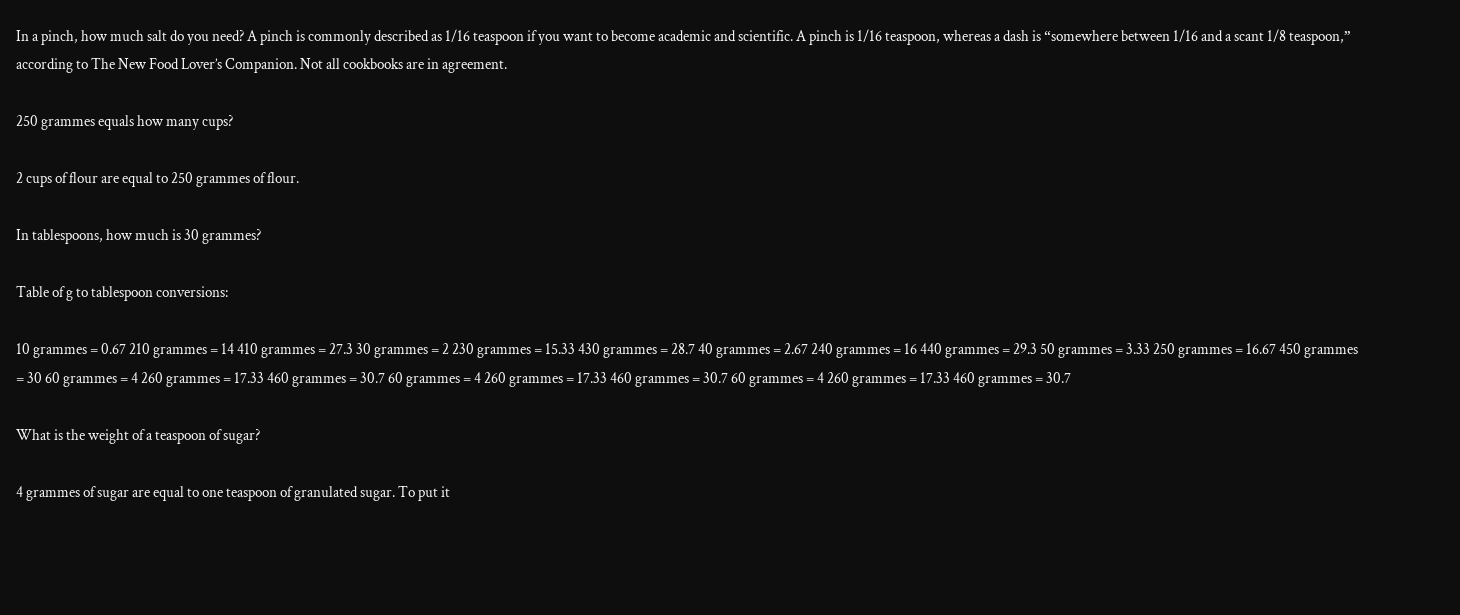In a pinch, how much salt do you need? A pinch is commonly described as 1/16 teaspoon if you want to become academic and scientific. A pinch is 1/16 teaspoon, whereas a dash is “somewhere between 1/16 and a scant 1/8 teaspoon,” according to The New Food Lover’s Companion. Not all cookbooks are in agreement.

250 grammes equals how many cups?

2 cups of flour are equal to 250 grammes of flour.

In tablespoons, how much is 30 grammes?

Table of g to tablespoon conversions:

10 grammes = 0.67 210 grammes = 14 410 grammes = 27.3 30 grammes = 2 230 grammes = 15.33 430 grammes = 28.7 40 grammes = 2.67 240 grammes = 16 440 grammes = 29.3 50 grammes = 3.33 250 grammes = 16.67 450 grammes = 30 60 grammes = 4 260 grammes = 17.33 460 grammes = 30.7 60 grammes = 4 260 grammes = 17.33 460 grammes = 30.7 60 grammes = 4 260 grammes = 17.33 460 grammes = 30.7

What is the weight of a teaspoon of sugar?

4 grammes of sugar are equal to one teaspoon of granulated sugar. To put it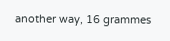another way, 16 grammes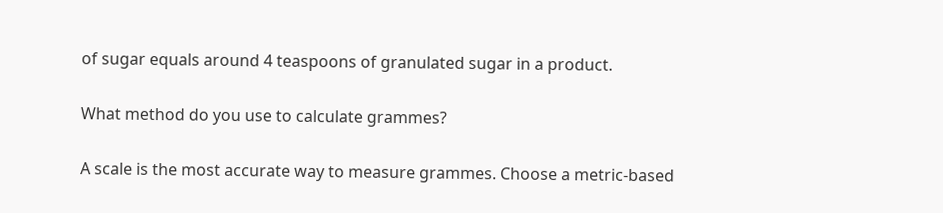of sugar equals around 4 teaspoons of granulated sugar in a product.

What method do you use to calculate grammes?

A scale is the most accurate way to measure grammes. Choose a metric-based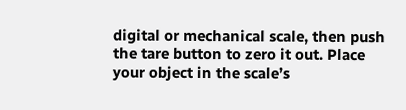digital or mechanical scale, then push the tare button to zero it out. Place your object in the scale’s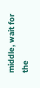middle, wait for the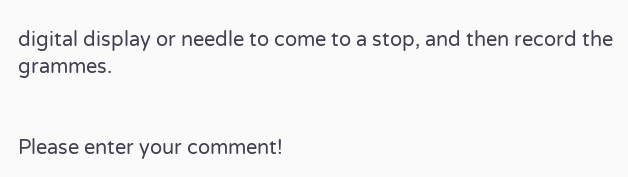digital display or needle to come to a stop, and then record the grammes.


Please enter your comment!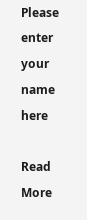Please enter your name here

Read More